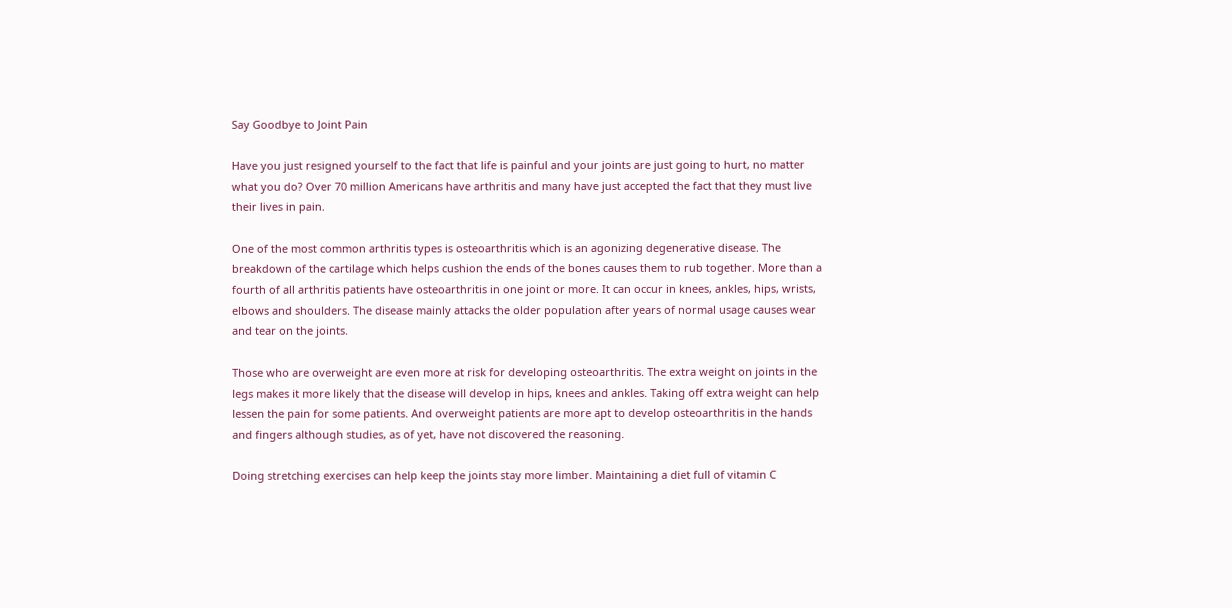Say Goodbye to Joint Pain

Have you just resigned yourself to the fact that life is painful and your joints are just going to hurt, no matter what you do? Over 70 million Americans have arthritis and many have just accepted the fact that they must live their lives in pain.

One of the most common arthritis types is osteoarthritis which is an agonizing degenerative disease. The breakdown of the cartilage which helps cushion the ends of the bones causes them to rub together. More than a fourth of all arthritis patients have osteoarthritis in one joint or more. It can occur in knees, ankles, hips, wrists, elbows and shoulders. The disease mainly attacks the older population after years of normal usage causes wear and tear on the joints.

Those who are overweight are even more at risk for developing osteoarthritis. The extra weight on joints in the legs makes it more likely that the disease will develop in hips, knees and ankles. Taking off extra weight can help lessen the pain for some patients. And overweight patients are more apt to develop osteoarthritis in the hands and fingers although studies, as of yet, have not discovered the reasoning.

Doing stretching exercises can help keep the joints stay more limber. Maintaining a diet full of vitamin C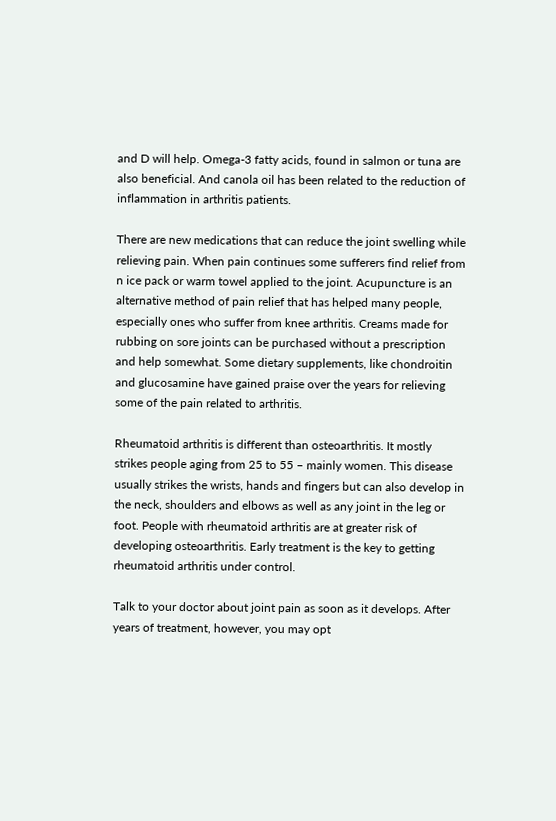and D will help. Omega-3 fatty acids, found in salmon or tuna are also beneficial. And canola oil has been related to the reduction of inflammation in arthritis patients.

There are new medications that can reduce the joint swelling while relieving pain. When pain continues some sufferers find relief from n ice pack or warm towel applied to the joint. Acupuncture is an alternative method of pain relief that has helped many people, especially ones who suffer from knee arthritis. Creams made for rubbing on sore joints can be purchased without a prescription and help somewhat. Some dietary supplements, like chondroitin and glucosamine have gained praise over the years for relieving some of the pain related to arthritis.

Rheumatoid arthritis is different than osteoarthritis. It mostly strikes people aging from 25 to 55 – mainly women. This disease usually strikes the wrists, hands and fingers but can also develop in the neck, shoulders and elbows as well as any joint in the leg or foot. People with rheumatoid arthritis are at greater risk of developing osteoarthritis. Early treatment is the key to getting rheumatoid arthritis under control.

Talk to your doctor about joint pain as soon as it develops. After years of treatment, however, you may opt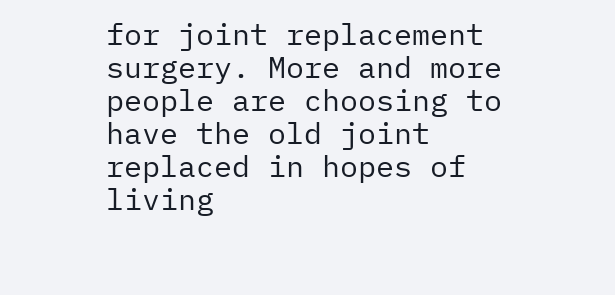for joint replacement surgery. More and more people are choosing to have the old joint replaced in hopes of living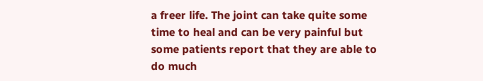a freer life. The joint can take quite some time to heal and can be very painful but some patients report that they are able to do much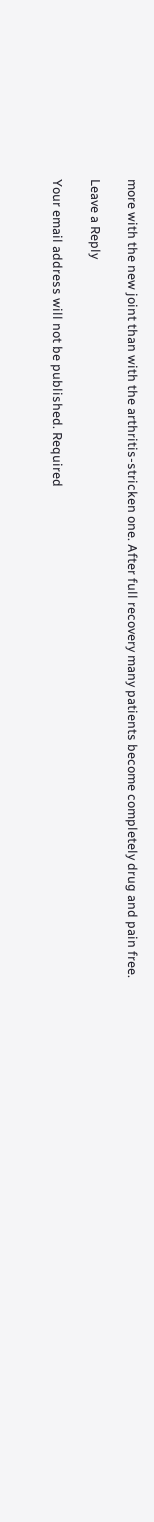more with the new joint than with the arthritis-stricken one. After full recovery many patients become completely drug and pain free.

Leave a Reply

Your email address will not be published. Required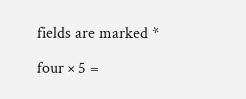fields are marked *

four × 5 =